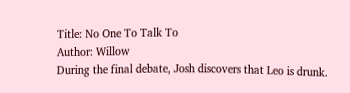Title: No One To Talk To
Author: Willow
During the final debate, Josh discovers that Leo is drunk.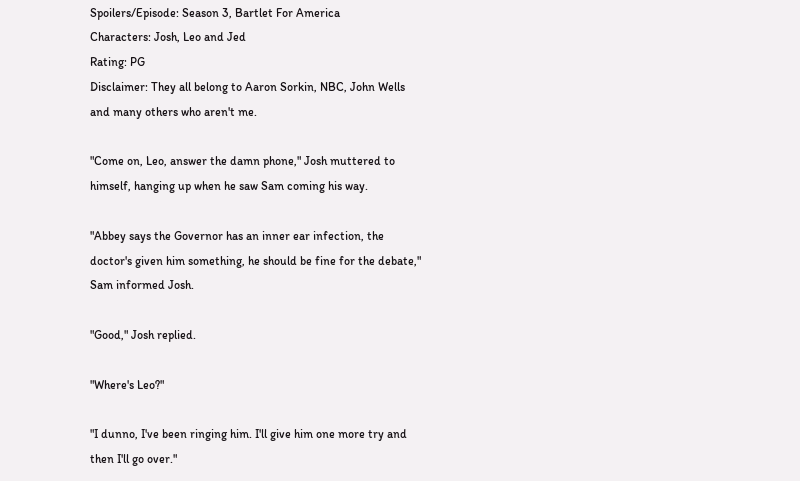Spoilers/Episode: Season 3, Bartlet For America
Characters: Josh, Leo and Jed
Rating: PG
Disclaimer: They all belong to Aaron Sorkin, NBC, John Wells and many others who aren't me.

"Come on, Leo, answer the damn phone," Josh muttered to himself, hanging up when he saw Sam coming his way.

"Abbey says the Governor has an inner ear infection, the doctor's given him something, he should be fine for the debate," Sam informed Josh.

"Good," Josh replied.

"Where's Leo?"

"I dunno, I've been ringing him. I'll give him one more try and then I'll go over."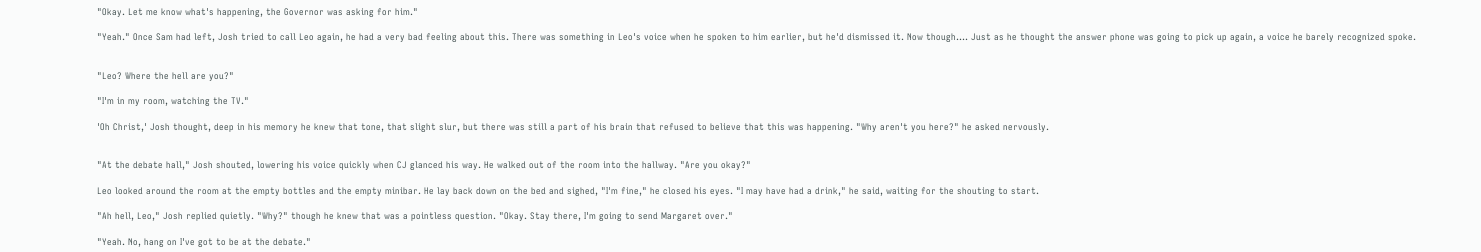"Okay. Let me know what's happening, the Governor was asking for him."

"Yeah." Once Sam had left, Josh tried to call Leo again, he had a very bad feeling about this. There was something in Leo's voice when he spoken to him earlier, but he'd dismissed it. Now though.... Just as he thought the answer phone was going to pick up again, a voice he barely recognized spoke.


"Leo? Where the hell are you?"

"I'm in my room, watching the TV."

'Oh Christ,' Josh thought, deep in his memory he knew that tone, that slight slur, but there was still a part of his brain that refused to believe that this was happening. "Why aren't you here?" he asked nervously.


"At the debate hall," Josh shouted, lowering his voice quickly when CJ glanced his way. He walked out of the room into the hallway. "Are you okay?"

Leo looked around the room at the empty bottles and the empty minibar. He lay back down on the bed and sighed, "I'm fine," he closed his eyes. "I may have had a drink," he said, waiting for the shouting to start.

"Ah hell, Leo," Josh replied quietly. "Why?" though he knew that was a pointless question. "Okay. Stay there, I'm going to send Margaret over."

"Yeah. No, hang on I've got to be at the debate."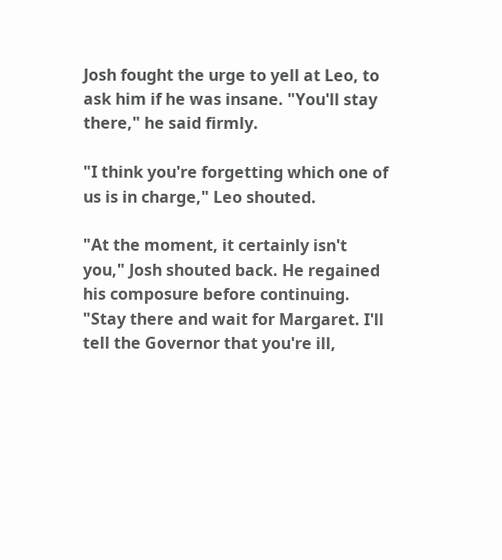Josh fought the urge to yell at Leo, to ask him if he was insane. "You'll stay there," he said firmly.

"I think you're forgetting which one of us is in charge," Leo shouted.

"At the moment, it certainly isn't you," Josh shouted back. He regained his composure before continuing. "Stay there and wait for Margaret. I'll tell the Governor that you're ill,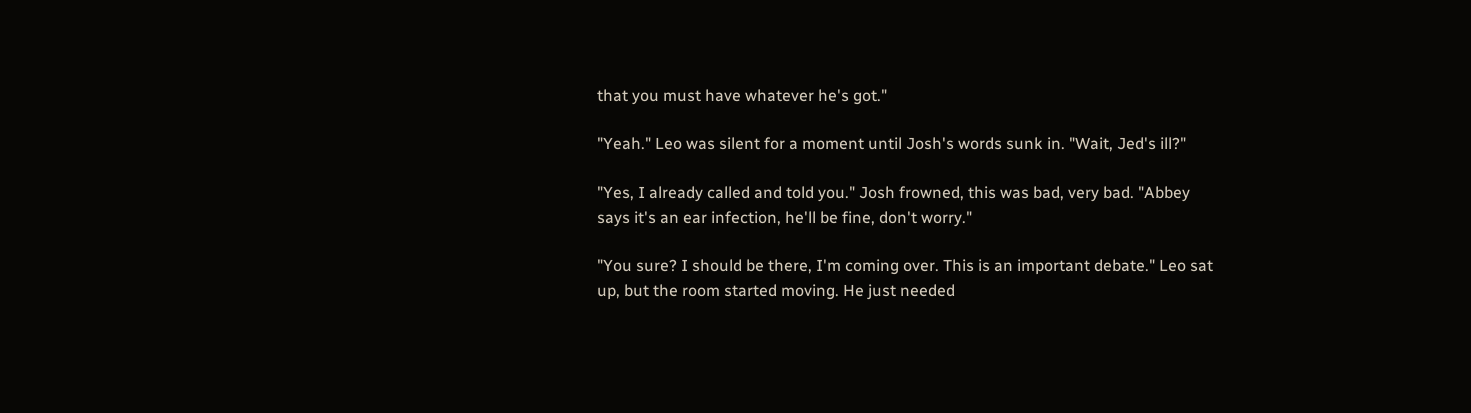that you must have whatever he's got."

"Yeah." Leo was silent for a moment until Josh's words sunk in. "Wait, Jed's ill?"

"Yes, I already called and told you." Josh frowned, this was bad, very bad. "Abbey says it's an ear infection, he'll be fine, don't worry."

"You sure? I should be there, I'm coming over. This is an important debate." Leo sat up, but the room started moving. He just needed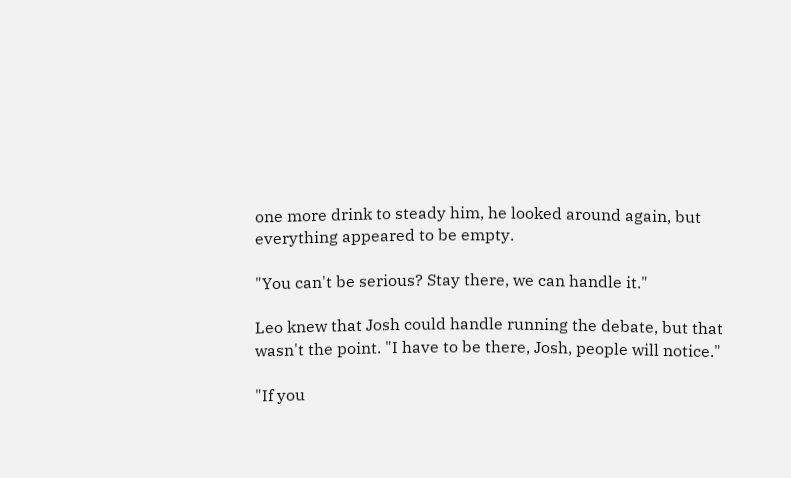one more drink to steady him, he looked around again, but everything appeared to be empty.

"You can't be serious? Stay there, we can handle it."

Leo knew that Josh could handle running the debate, but that wasn't the point. "I have to be there, Josh, people will notice."

"If you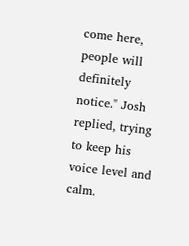come here, people will definitely notice." Josh replied, trying to keep his voice level and calm.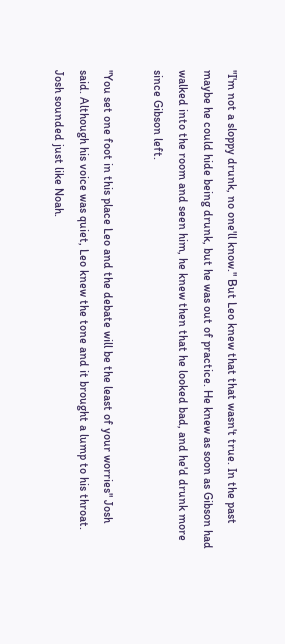"I'm not a sloppy drunk, no one'll know." But Leo knew that that wasn't true. In the past maybe he could hide being drunk, but he was out of practice. He knew as soon as Gibson had walked into the room and seen him, he knew then that he looked bad, and he'd drunk more since Gibson left.

"You set one foot in this place Leo and the debate will be the least of your worries" Josh said. Although his voice was quiet, Leo knew the tone and it brought a lump to his throat. Josh sounded just like Noah.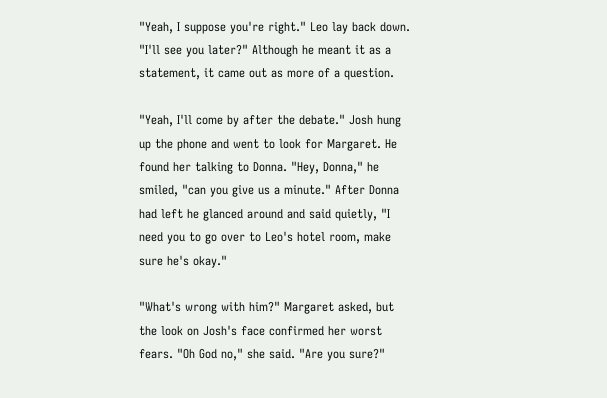"Yeah, I suppose you're right." Leo lay back down. "I'll see you later?" Although he meant it as a statement, it came out as more of a question.

"Yeah, I'll come by after the debate." Josh hung up the phone and went to look for Margaret. He found her talking to Donna. "Hey, Donna," he smiled, "can you give us a minute." After Donna had left he glanced around and said quietly, "I need you to go over to Leo's hotel room, make sure he's okay."

"What's wrong with him?" Margaret asked, but the look on Josh's face confirmed her worst fears. "Oh God no," she said. "Are you sure?"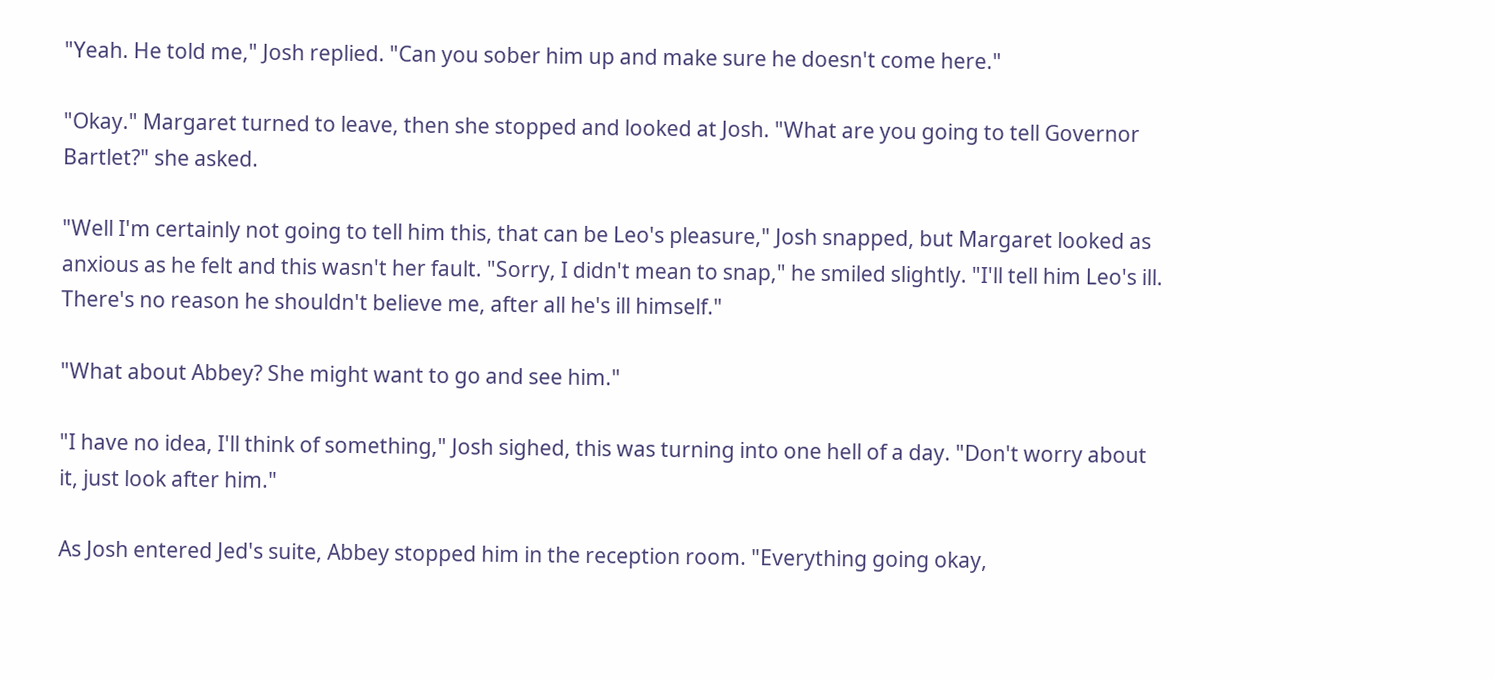"Yeah. He told me," Josh replied. "Can you sober him up and make sure he doesn't come here."

"Okay." Margaret turned to leave, then she stopped and looked at Josh. "What are you going to tell Governor Bartlet?" she asked.

"Well I'm certainly not going to tell him this, that can be Leo's pleasure," Josh snapped, but Margaret looked as anxious as he felt and this wasn't her fault. "Sorry, I didn't mean to snap," he smiled slightly. "I'll tell him Leo's ill. There's no reason he shouldn't believe me, after all he's ill himself."

"What about Abbey? She might want to go and see him."

"I have no idea, I'll think of something," Josh sighed, this was turning into one hell of a day. "Don't worry about it, just look after him."

As Josh entered Jed's suite, Abbey stopped him in the reception room. "Everything going okay,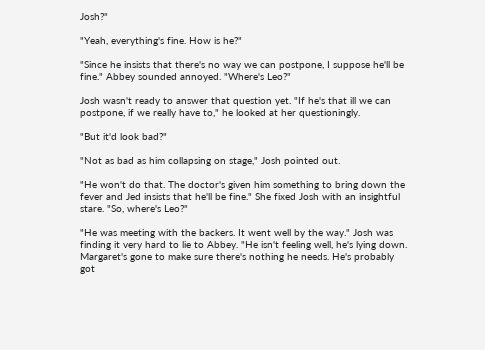Josh?"

"Yeah, everything's fine. How is he?"

"Since he insists that there's no way we can postpone, I suppose he'll be fine." Abbey sounded annoyed. "Where's Leo?"

Josh wasn't ready to answer that question yet. "If he's that ill we can postpone, if we really have to," he looked at her questioningly.

"But it'd look bad?"

"Not as bad as him collapsing on stage," Josh pointed out.

"He won't do that. The doctor's given him something to bring down the fever and Jed insists that he'll be fine." She fixed Josh with an insightful stare. "So, where's Leo?"

"He was meeting with the backers. It went well by the way." Josh was finding it very hard to lie to Abbey. "He isn't feeling well, he's lying down. Margaret's gone to make sure there's nothing he needs. He's probably got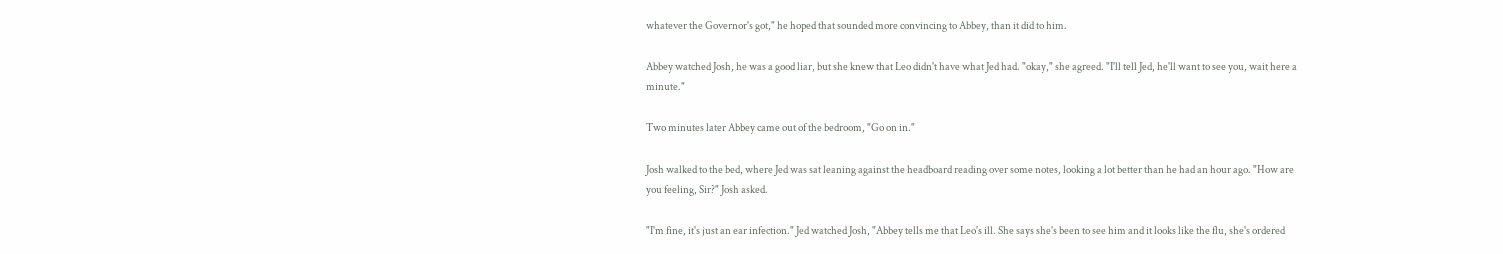whatever the Governor's got," he hoped that sounded more convincing to Abbey, than it did to him.

Abbey watched Josh, he was a good liar, but she knew that Leo didn't have what Jed had. "okay," she agreed. "I'll tell Jed, he'll want to see you, wait here a minute."

Two minutes later Abbey came out of the bedroom, "Go on in."

Josh walked to the bed, where Jed was sat leaning against the headboard reading over some notes, looking a lot better than he had an hour ago. "How are you feeling, Sir?" Josh asked.

"I'm fine, it's just an ear infection." Jed watched Josh, "Abbey tells me that Leo's ill. She says she's been to see him and it looks like the flu, she's ordered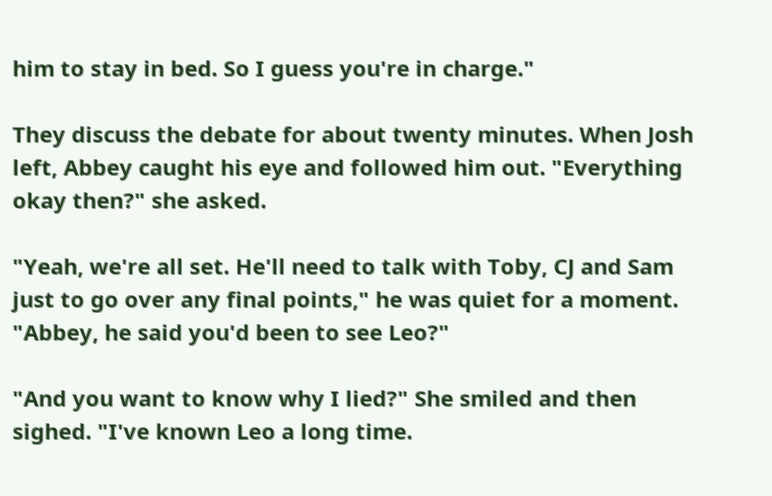him to stay in bed. So I guess you're in charge."

They discuss the debate for about twenty minutes. When Josh left, Abbey caught his eye and followed him out. "Everything okay then?" she asked.

"Yeah, we're all set. He'll need to talk with Toby, CJ and Sam just to go over any final points," he was quiet for a moment. "Abbey, he said you'd been to see Leo?"

"And you want to know why I lied?" She smiled and then sighed. "I've known Leo a long time.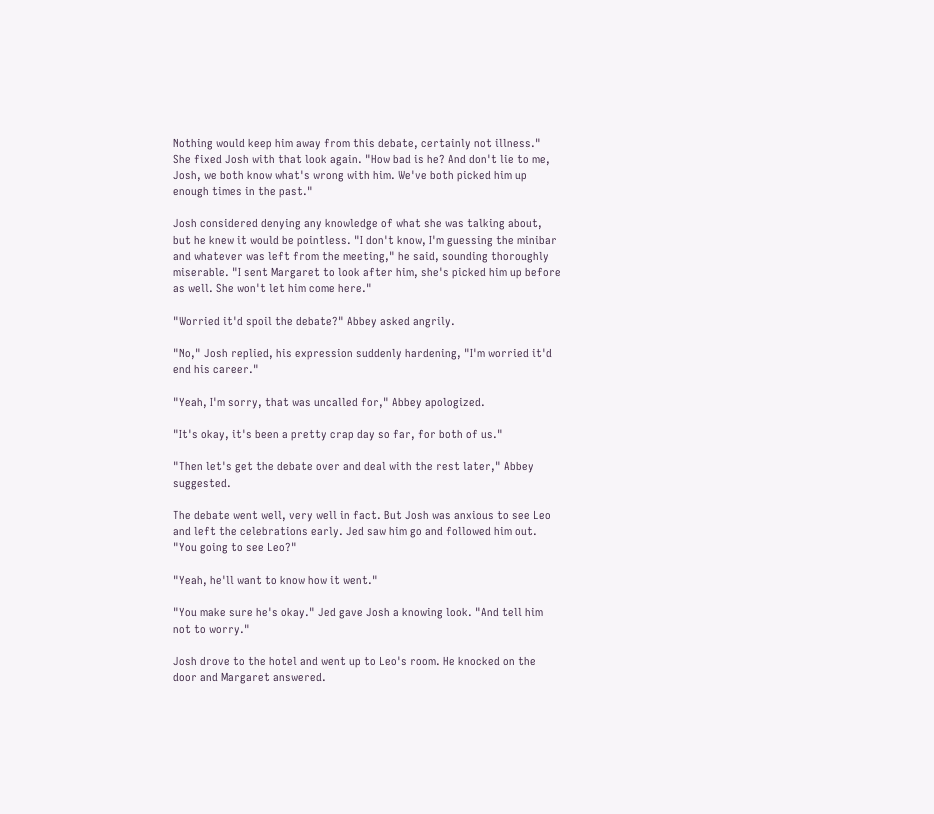Nothing would keep him away from this debate, certainly not illness." She fixed Josh with that look again. "How bad is he? And don't lie to me, Josh, we both know what's wrong with him. We've both picked him up enough times in the past."

Josh considered denying any knowledge of what she was talking about, but he knew it would be pointless. "I don't know, I'm guessing the minibar and whatever was left from the meeting," he said, sounding thoroughly miserable. "I sent Margaret to look after him, she's picked him up before as well. She won't let him come here."

"Worried it'd spoil the debate?" Abbey asked angrily.

"No," Josh replied, his expression suddenly hardening, "I'm worried it'd end his career."

"Yeah, I'm sorry, that was uncalled for," Abbey apologized.

"It's okay, it's been a pretty crap day so far, for both of us."

"Then let's get the debate over and deal with the rest later," Abbey suggested.

The debate went well, very well in fact. But Josh was anxious to see Leo and left the celebrations early. Jed saw him go and followed him out. "You going to see Leo?"

"Yeah, he'll want to know how it went."

"You make sure he's okay." Jed gave Josh a knowing look. "And tell him not to worry."

Josh drove to the hotel and went up to Leo's room. He knocked on the door and Margaret answered.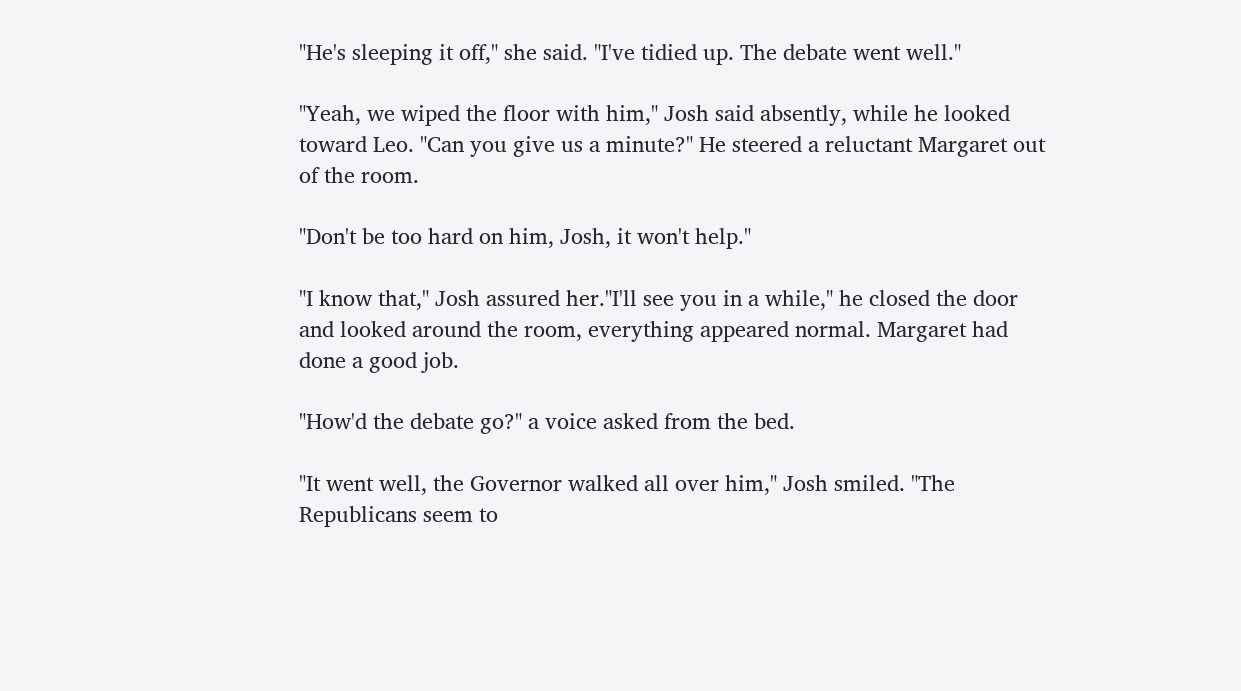"He's sleeping it off," she said. "I've tidied up. The debate went well."

"Yeah, we wiped the floor with him," Josh said absently, while he looked toward Leo. "Can you give us a minute?" He steered a reluctant Margaret out of the room.

"Don't be too hard on him, Josh, it won't help."

"I know that," Josh assured her."I'll see you in a while," he closed the door and looked around the room, everything appeared normal. Margaret had done a good job.

"How'd the debate go?" a voice asked from the bed.

"It went well, the Governor walked all over him," Josh smiled. "The Republicans seem to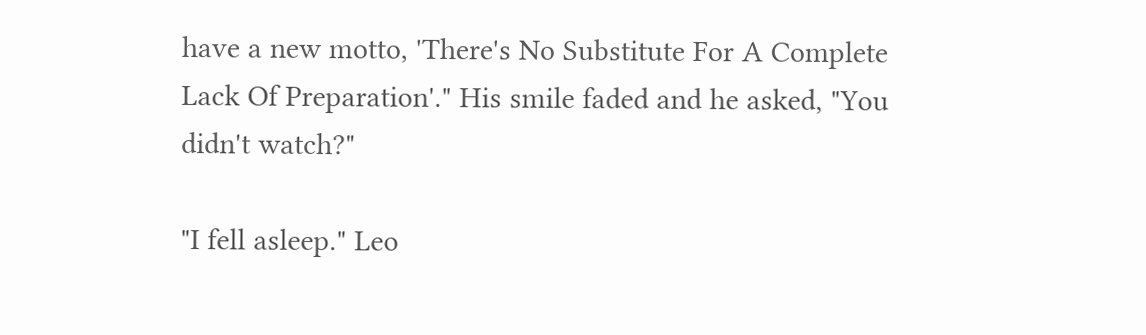have a new motto, 'There's No Substitute For A Complete Lack Of Preparation'." His smile faded and he asked, "You didn't watch?"

"I fell asleep." Leo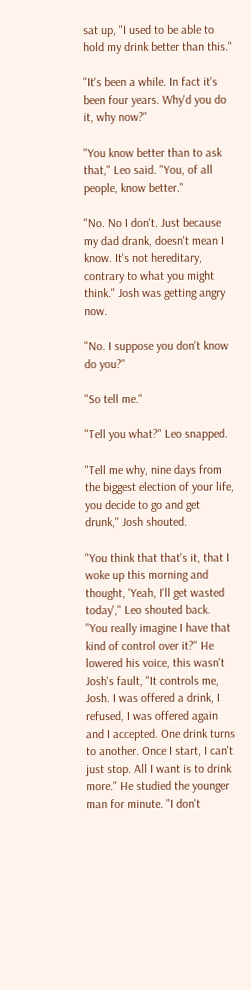sat up, "I used to be able to hold my drink better than this."

"It's been a while. In fact it's been four years. Why'd you do it, why now?"

"You know better than to ask that," Leo said. "You, of all people, know better."

"No. No I don't. Just because my dad drank, doesn't mean I know. It's not hereditary, contrary to what you might think." Josh was getting angry now.

"No. I suppose you don't know do you?"

"So tell me."

"Tell you what?" Leo snapped.

"Tell me why, nine days from the biggest election of your life, you decide to go and get drunk," Josh shouted.

"You think that that's it, that I woke up this morning and thought, 'Yeah, I'll get wasted today'," Leo shouted back. "You really imagine I have that kind of control over it?" He lowered his voice, this wasn't Josh's fault, "It controls me, Josh. I was offered a drink, I refused, I was offered again and I accepted. One drink turns to another. Once I start, I can't just stop. All I want is to drink more." He studied the younger man for minute. "I don't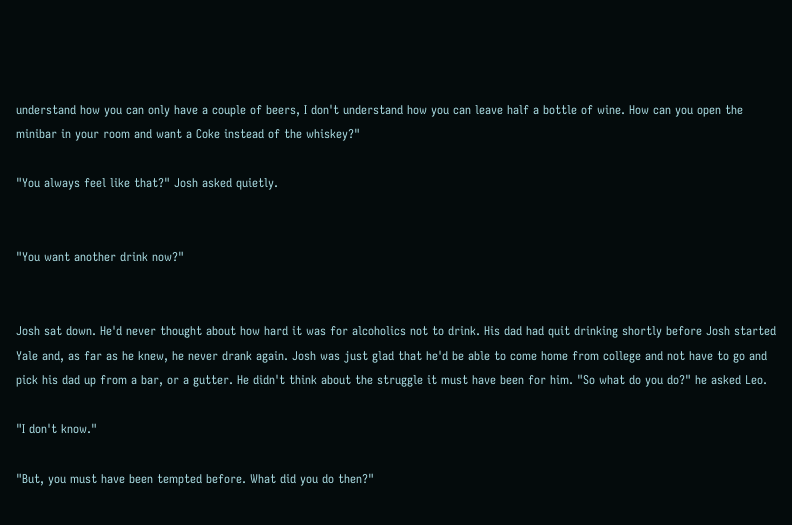understand how you can only have a couple of beers, I don't understand how you can leave half a bottle of wine. How can you open the minibar in your room and want a Coke instead of the whiskey?"

"You always feel like that?" Josh asked quietly.


"You want another drink now?"


Josh sat down. He'd never thought about how hard it was for alcoholics not to drink. His dad had quit drinking shortly before Josh started Yale and, as far as he knew, he never drank again. Josh was just glad that he'd be able to come home from college and not have to go and pick his dad up from a bar, or a gutter. He didn't think about the struggle it must have been for him. "So what do you do?" he asked Leo.

"I don't know."

"But, you must have been tempted before. What did you do then?"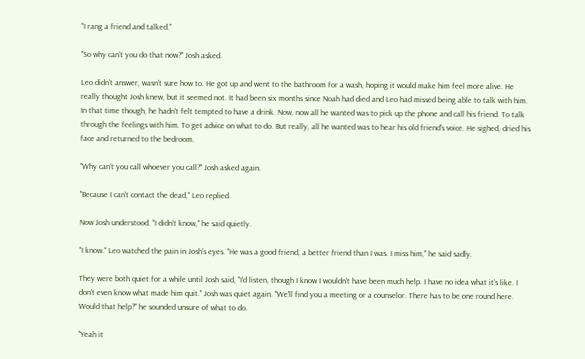"I rang a friend and talked."

"So why can't you do that now?" Josh asked.

Leo didn't answer, wasn't sure how to. He got up and went to the bathroom for a wash, hoping it would make him feel more alive. He really thought Josh knew, but it seemed not. It had been six months since Noah had died and Leo had missed being able to talk with him. In that time though, he hadn't felt tempted to have a drink. Now, now all he wanted was to pick up the phone and call his friend. To talk through the feelings with him. To get advice on what to do. But really, all he wanted was to hear his old friend's voice. He sighed, dried his face and returned to the bedroom.

"Why can't you call whoever you call?" Josh asked again.

"Because I can't contact the dead," Leo replied.

Now Josh understood. "I didn't know," he said quietly.

"I know." Leo watched the pain in Josh's eyes. "He was a good friend, a better friend than I was. I miss him," he said sadly.

They were both quiet for a while until Josh said, "I'd listen, though I know I wouldn't have been much help. I have no idea what it's like. I don't even know what made him quit." Josh was quiet again. "We'll find you a meeting or a counselor. There has to be one round here. Would that help?" he sounded unsure of what to do.

"Yeah it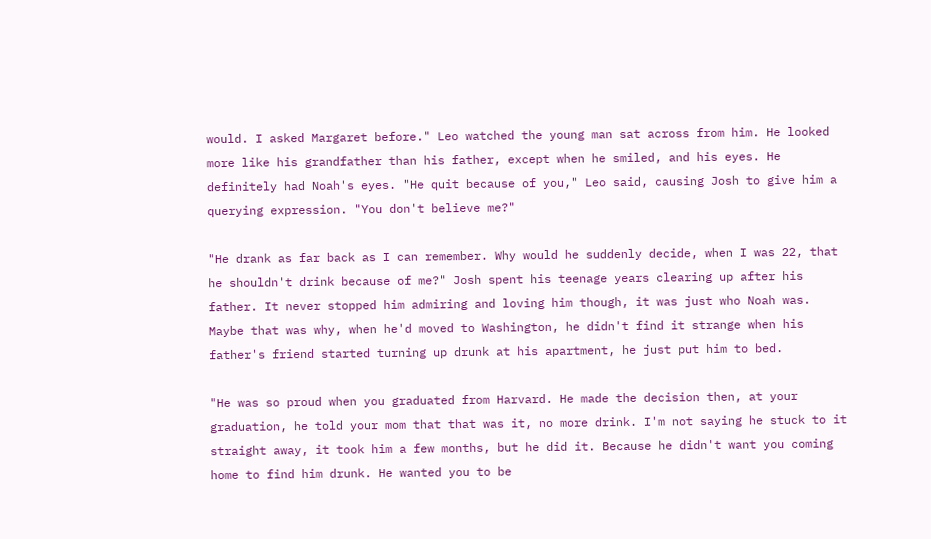would. I asked Margaret before." Leo watched the young man sat across from him. He looked more like his grandfather than his father, except when he smiled, and his eyes. He definitely had Noah's eyes. "He quit because of you," Leo said, causing Josh to give him a querying expression. "You don't believe me?"

"He drank as far back as I can remember. Why would he suddenly decide, when I was 22, that he shouldn't drink because of me?" Josh spent his teenage years clearing up after his father. It never stopped him admiring and loving him though, it was just who Noah was. Maybe that was why, when he'd moved to Washington, he didn't find it strange when his father's friend started turning up drunk at his apartment, he just put him to bed.

"He was so proud when you graduated from Harvard. He made the decision then, at your graduation, he told your mom that that was it, no more drink. I'm not saying he stuck to it straight away, it took him a few months, but he did it. Because he didn't want you coming home to find him drunk. He wanted you to be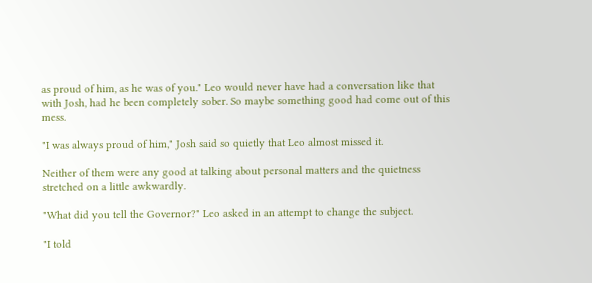as proud of him, as he was of you." Leo would never have had a conversation like that with Josh, had he been completely sober. So maybe something good had come out of this mess.

"I was always proud of him," Josh said so quietly that Leo almost missed it.

Neither of them were any good at talking about personal matters and the quietness stretched on a little awkwardly.

"What did you tell the Governor?" Leo asked in an attempt to change the subject.

"I told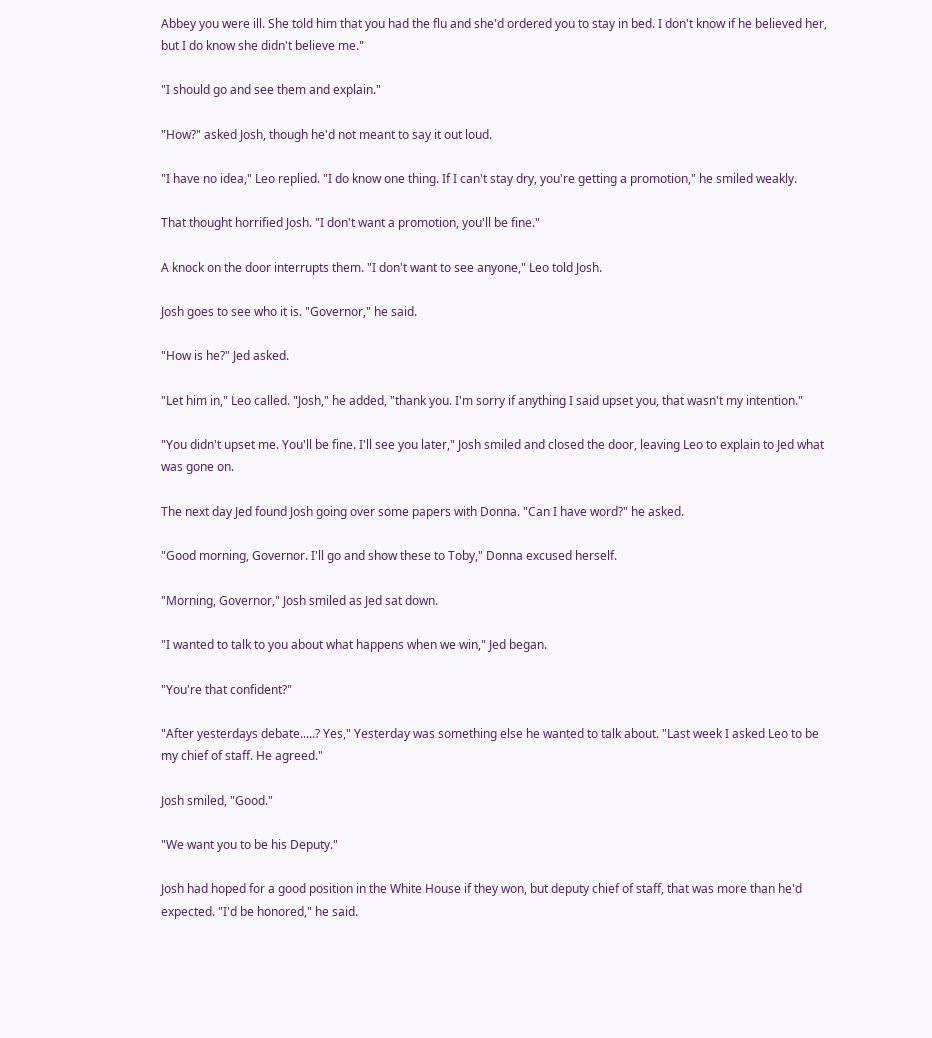Abbey you were ill. She told him that you had the flu and she'd ordered you to stay in bed. I don't know if he believed her, but I do know she didn't believe me."

"I should go and see them and explain."

"How?" asked Josh, though he'd not meant to say it out loud.

"I have no idea," Leo replied. "I do know one thing. If I can't stay dry, you're getting a promotion," he smiled weakly.

That thought horrified Josh. "I don't want a promotion, you'll be fine."

A knock on the door interrupts them. "I don't want to see anyone," Leo told Josh.

Josh goes to see who it is. "Governor," he said.

"How is he?" Jed asked.

"Let him in," Leo called. "Josh," he added, "thank you. I'm sorry if anything I said upset you, that wasn't my intention."

"You didn't upset me. You'll be fine. I'll see you later," Josh smiled and closed the door, leaving Leo to explain to Jed what was gone on.

The next day Jed found Josh going over some papers with Donna. "Can I have word?" he asked.

"Good morning, Governor. I'll go and show these to Toby," Donna excused herself.

"Morning, Governor," Josh smiled as Jed sat down.

"I wanted to talk to you about what happens when we win," Jed began.

"You're that confident?"

"After yesterdays debate.....? Yes," Yesterday was something else he wanted to talk about. "Last week I asked Leo to be my chief of staff. He agreed."

Josh smiled, "Good."

"We want you to be his Deputy."

Josh had hoped for a good position in the White House if they won, but deputy chief of staff, that was more than he'd expected. "I'd be honored," he said.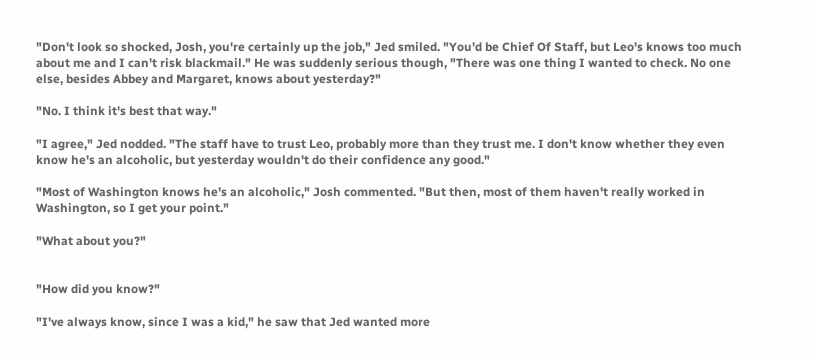"Don't look so shocked, Josh, you're certainly up the job," Jed smiled. "You'd be Chief Of Staff, but Leo's knows too much about me and I can't risk blackmail." He was suddenly serious though, "There was one thing I wanted to check. No one else, besides Abbey and Margaret, knows about yesterday?"

"No. I think it's best that way."

"I agree," Jed nodded. "The staff have to trust Leo, probably more than they trust me. I don't know whether they even know he's an alcoholic, but yesterday wouldn't do their confidence any good."

"Most of Washington knows he's an alcoholic," Josh commented. "But then, most of them haven't really worked in Washington, so I get your point."

"What about you?"


"How did you know?"

"I've always know, since I was a kid," he saw that Jed wanted more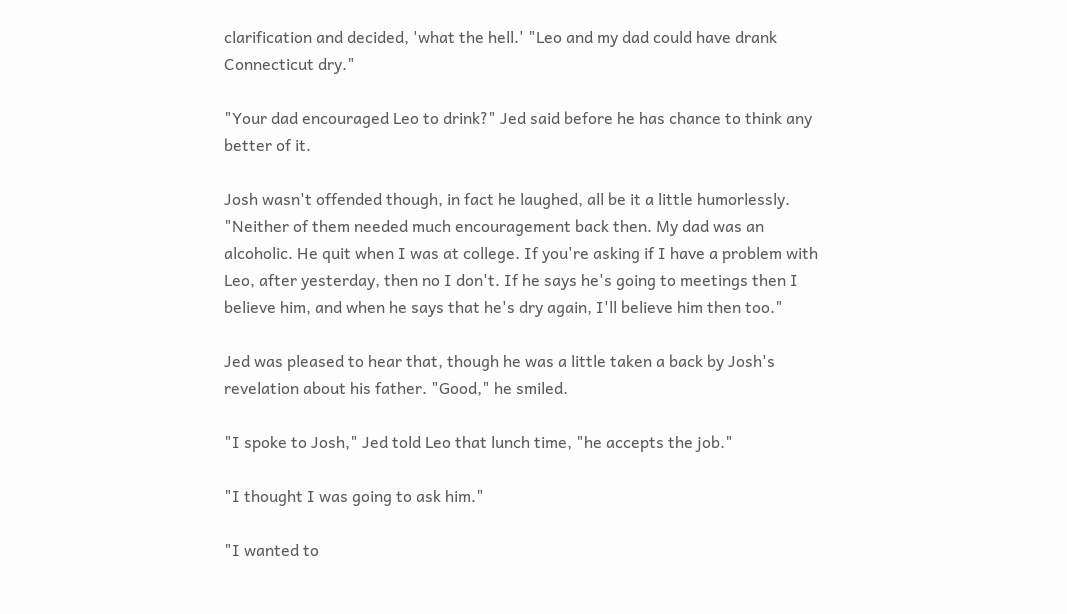clarification and decided, 'what the hell.' "Leo and my dad could have drank Connecticut dry."

"Your dad encouraged Leo to drink?" Jed said before he has chance to think any better of it.

Josh wasn't offended though, in fact he laughed, all be it a little humorlessly. "Neither of them needed much encouragement back then. My dad was an alcoholic. He quit when I was at college. If you're asking if I have a problem with Leo, after yesterday, then no I don't. If he says he's going to meetings then I believe him, and when he says that he's dry again, I'll believe him then too."

Jed was pleased to hear that, though he was a little taken a back by Josh's revelation about his father. "Good," he smiled.

"I spoke to Josh," Jed told Leo that lunch time, "he accepts the job."

"I thought I was going to ask him."

"I wanted to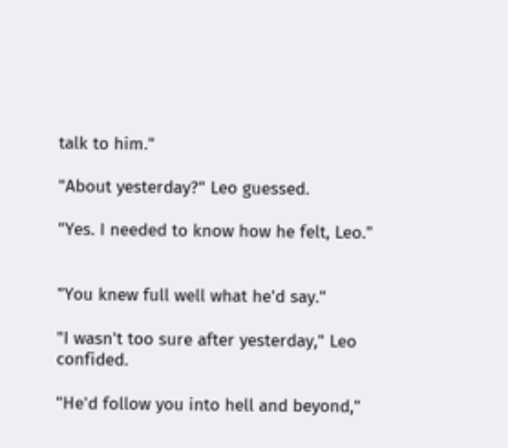talk to him."

"About yesterday?" Leo guessed.

"Yes. I needed to know how he felt, Leo."


"You knew full well what he'd say."

"I wasn't too sure after yesterday," Leo confided.

"He'd follow you into hell and beyond,"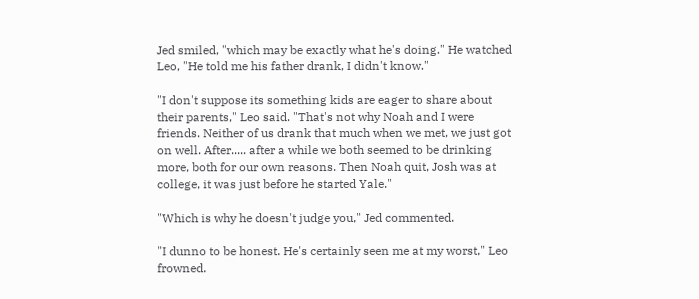Jed smiled, "which may be exactly what he's doing." He watched Leo, "He told me his father drank, I didn't know."

"I don't suppose its something kids are eager to share about their parents," Leo said. "That's not why Noah and I were friends. Neither of us drank that much when we met, we just got on well. After..... after a while we both seemed to be drinking more, both for our own reasons. Then Noah quit, Josh was at college, it was just before he started Yale."

"Which is why he doesn't judge you," Jed commented.

"I dunno to be honest. He's certainly seen me at my worst," Leo frowned.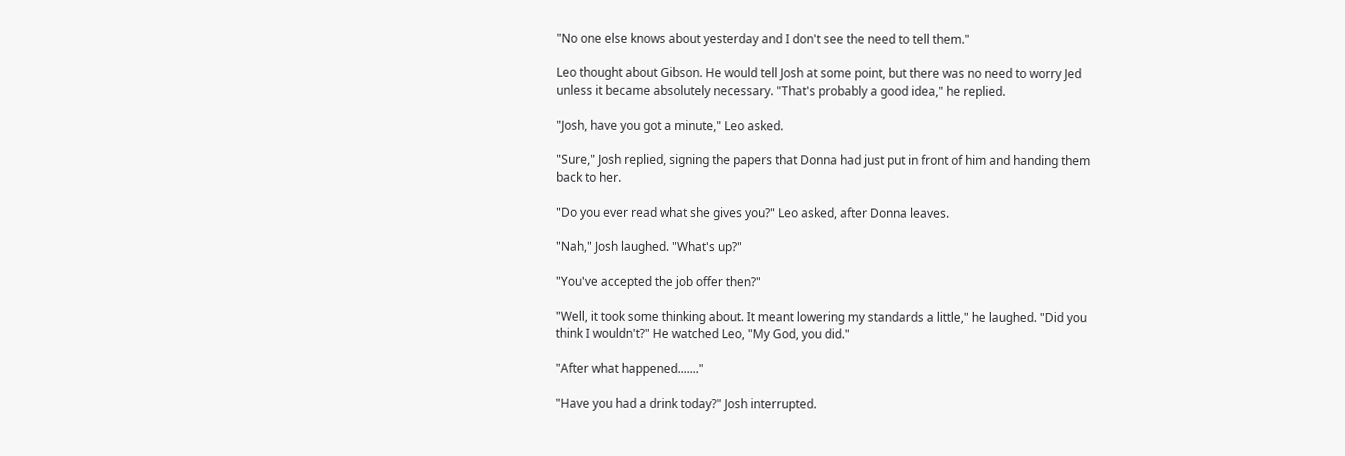"No one else knows about yesterday and I don't see the need to tell them."

Leo thought about Gibson. He would tell Josh at some point, but there was no need to worry Jed unless it became absolutely necessary. "That's probably a good idea," he replied.

"Josh, have you got a minute," Leo asked.

"Sure," Josh replied, signing the papers that Donna had just put in front of him and handing them back to her.

"Do you ever read what she gives you?" Leo asked, after Donna leaves.

"Nah," Josh laughed. "What's up?"

"You've accepted the job offer then?"

"Well, it took some thinking about. It meant lowering my standards a little," he laughed. "Did you think I wouldn't?" He watched Leo, "My God, you did."

"After what happened......."

"Have you had a drink today?" Josh interrupted.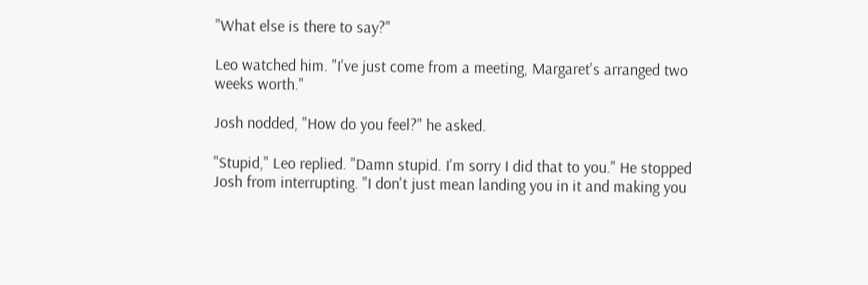"What else is there to say?"

Leo watched him. "I've just come from a meeting, Margaret's arranged two weeks worth."

Josh nodded, "How do you feel?" he asked.

"Stupid," Leo replied. "Damn stupid. I'm sorry I did that to you." He stopped Josh from interrupting. "I don't just mean landing you in it and making you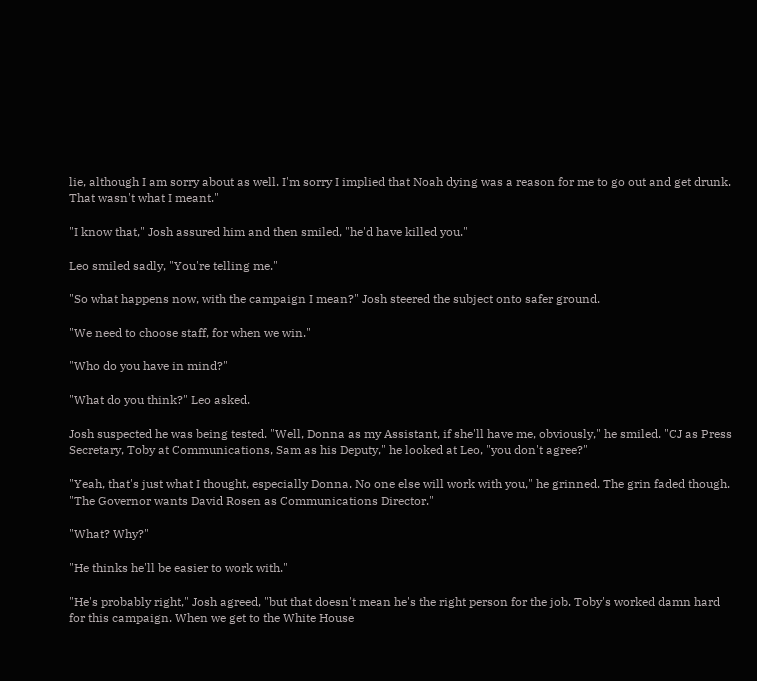lie, although I am sorry about as well. I'm sorry I implied that Noah dying was a reason for me to go out and get drunk. That wasn't what I meant."

"I know that," Josh assured him and then smiled, "he'd have killed you."

Leo smiled sadly, "You're telling me."

"So what happens now, with the campaign I mean?" Josh steered the subject onto safer ground.

"We need to choose staff, for when we win."

"Who do you have in mind?"

"What do you think?" Leo asked.

Josh suspected he was being tested. "Well, Donna as my Assistant, if she'll have me, obviously," he smiled. "CJ as Press Secretary, Toby at Communications, Sam as his Deputy," he looked at Leo, "you don't agree?"

"Yeah, that's just what I thought, especially Donna. No one else will work with you," he grinned. The grin faded though. "The Governor wants David Rosen as Communications Director."

"What? Why?"

"He thinks he'll be easier to work with."

"He's probably right," Josh agreed, "but that doesn't mean he's the right person for the job. Toby's worked damn hard for this campaign. When we get to the White House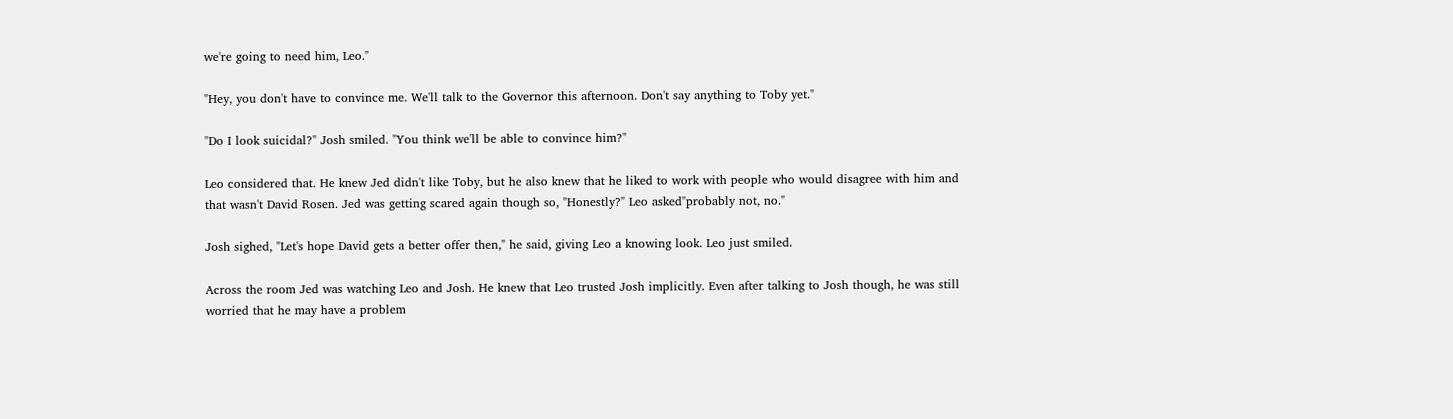we're going to need him, Leo."

"Hey, you don't have to convince me. We'll talk to the Governor this afternoon. Don't say anything to Toby yet."

"Do I look suicidal?" Josh smiled. "You think we'll be able to convince him?"

Leo considered that. He knew Jed didn't like Toby, but he also knew that he liked to work with people who would disagree with him and that wasn't David Rosen. Jed was getting scared again though so, "Honestly?" Leo asked"probably not, no."

Josh sighed, "Let's hope David gets a better offer then," he said, giving Leo a knowing look. Leo just smiled.

Across the room Jed was watching Leo and Josh. He knew that Leo trusted Josh implicitly. Even after talking to Josh though, he was still worried that he may have a problem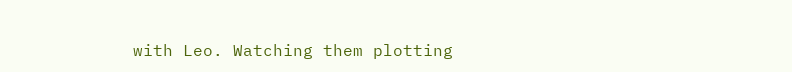with Leo. Watching them plotting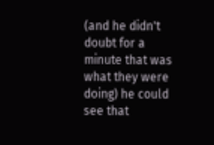(and he didn't doubt for a minute that was what they were doing) he could see that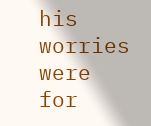his worries were for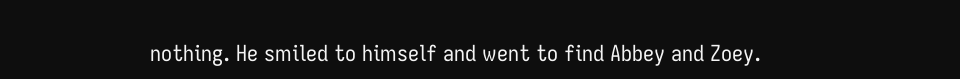nothing. He smiled to himself and went to find Abbey and Zoey.